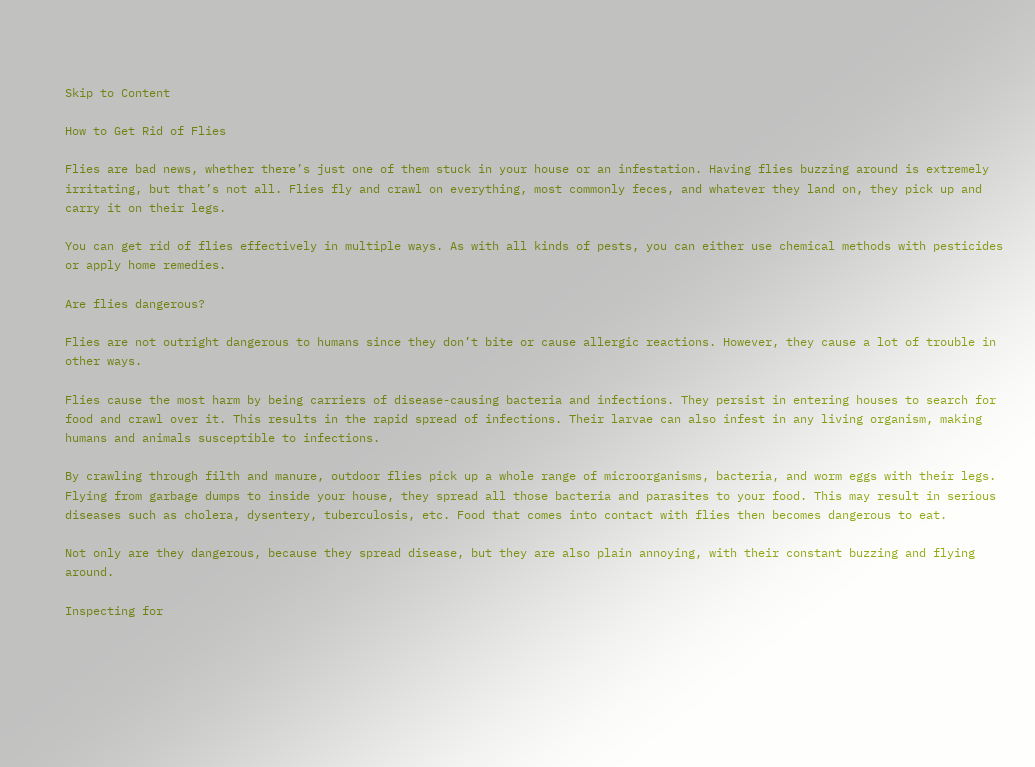Skip to Content

How to Get Rid of Flies

Flies are bad news, whether there’s just one of them stuck in your house or an infestation. Having flies buzzing around is extremely irritating, but that’s not all. Flies fly and crawl on everything, most commonly feces, and whatever they land on, they pick up and carry it on their legs.

You can get rid of flies effectively in multiple ways. As with all kinds of pests, you can either use chemical methods with pesticides or apply home remedies.

Are flies dangerous?

Flies are not outright dangerous to humans since they don’t bite or cause allergic reactions. However, they cause a lot of trouble in other ways.

Flies cause the most harm by being carriers of disease-causing bacteria and infections. They persist in entering houses to search for food and crawl over it. This results in the rapid spread of infections. Their larvae can also infest in any living organism, making humans and animals susceptible to infections.

By crawling through filth and manure, outdoor flies pick up a whole range of microorganisms, bacteria, and worm eggs with their legs. Flying from garbage dumps to inside your house, they spread all those bacteria and parasites to your food. This may result in serious diseases such as cholera, dysentery, tuberculosis, etc. Food that comes into contact with flies then becomes dangerous to eat.

Not only are they dangerous, because they spread disease, but they are also plain annoying, with their constant buzzing and flying around.

Inspecting for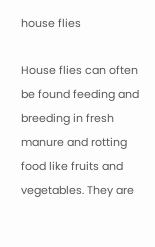house flies

House flies can often be found feeding and breeding in fresh manure and rotting food like fruits and vegetables. They are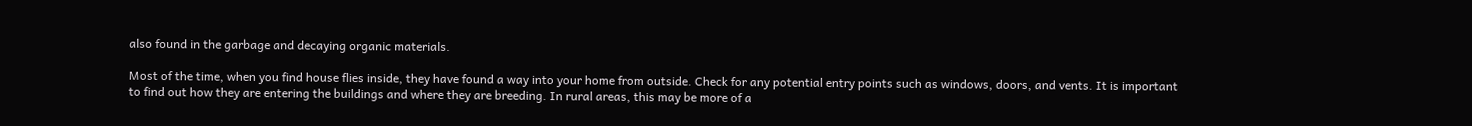also found in the garbage and decaying organic materials.

Most of the time, when you find house flies inside, they have found a way into your home from outside. Check for any potential entry points such as windows, doors, and vents. It is important to find out how they are entering the buildings and where they are breeding. In rural areas, this may be more of a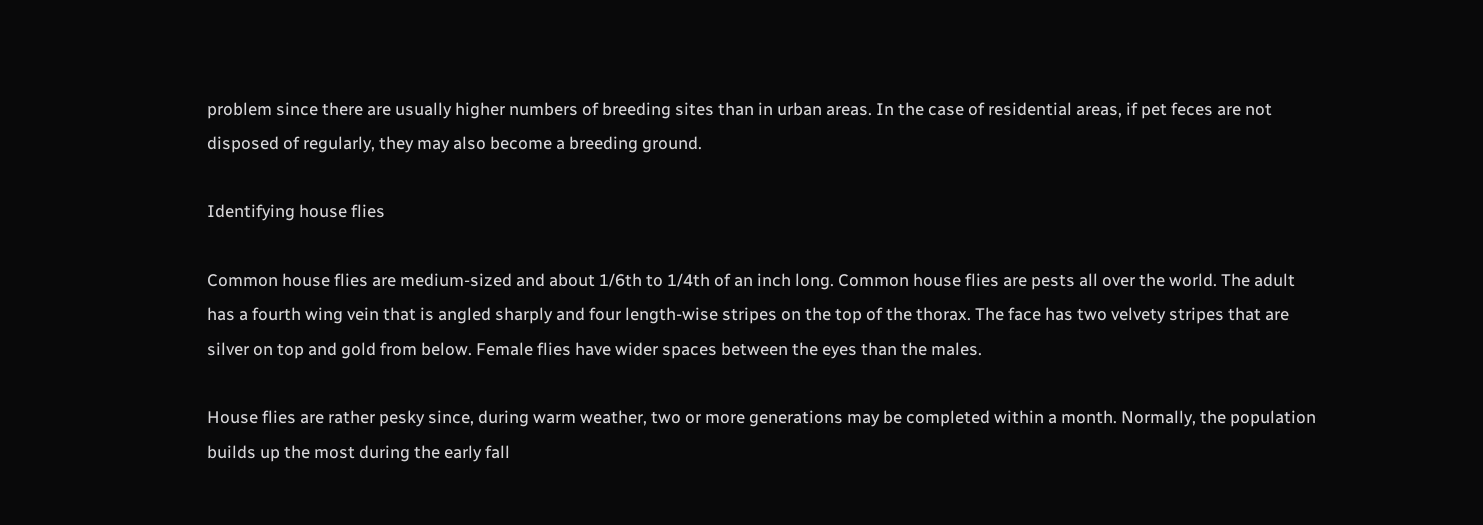problem since there are usually higher numbers of breeding sites than in urban areas. In the case of residential areas, if pet feces are not disposed of regularly, they may also become a breeding ground.

Identifying house flies

Common house flies are medium-sized and about 1/6th to 1/4th of an inch long. Common house flies are pests all over the world. The adult has a fourth wing vein that is angled sharply and four length-wise stripes on the top of the thorax. The face has two velvety stripes that are silver on top and gold from below. Female flies have wider spaces between the eyes than the males.

House flies are rather pesky since, during warm weather, two or more generations may be completed within a month. Normally, the population builds up the most during the early fall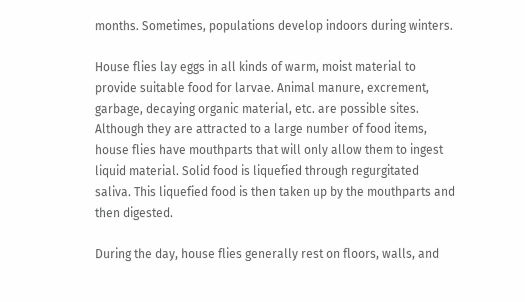months. Sometimes, populations develop indoors during winters.

House flies lay eggs in all kinds of warm, moist material to provide suitable food for larvae. Animal manure, excrement, garbage, decaying organic material, etc. are possible sites. Although they are attracted to a large number of food items, house flies have mouthparts that will only allow them to ingest liquid material. Solid food is liquefied through regurgitated saliva. This liquefied food is then taken up by the mouthparts and then digested.

During the day, house flies generally rest on floors, walls, and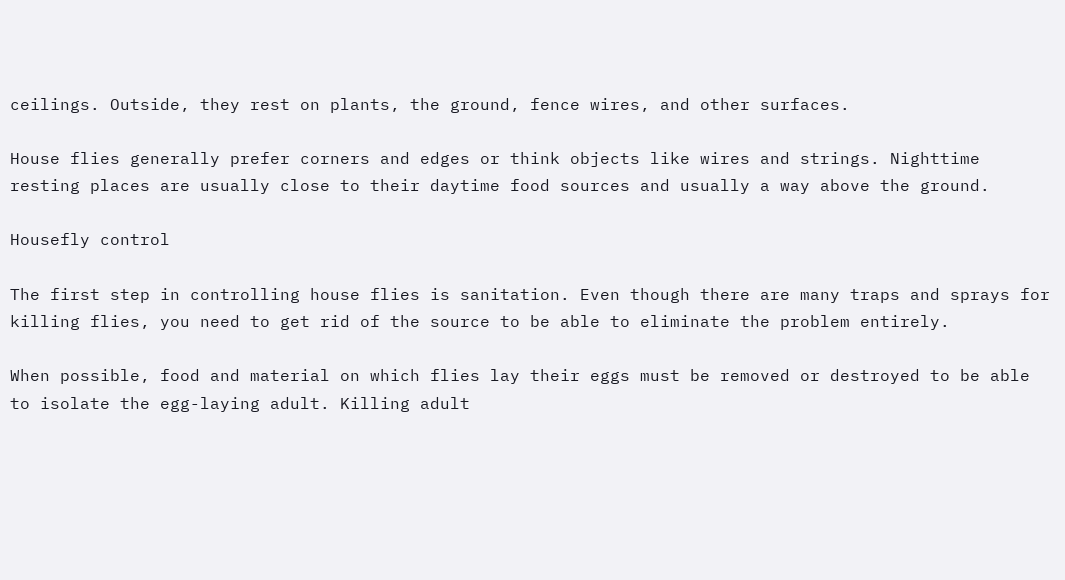ceilings. Outside, they rest on plants, the ground, fence wires, and other surfaces.

House flies generally prefer corners and edges or think objects like wires and strings. Nighttime resting places are usually close to their daytime food sources and usually a way above the ground.

Housefly control

The first step in controlling house flies is sanitation. Even though there are many traps and sprays for killing flies, you need to get rid of the source to be able to eliminate the problem entirely.

When possible, food and material on which flies lay their eggs must be removed or destroyed to be able to isolate the egg-laying adult. Killing adult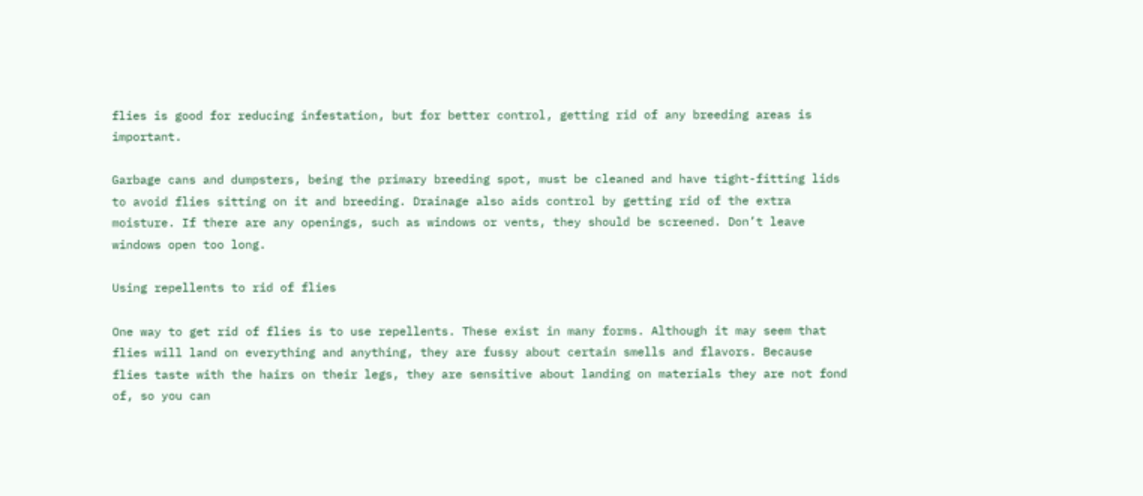flies is good for reducing infestation, but for better control, getting rid of any breeding areas is important.

Garbage cans and dumpsters, being the primary breeding spot, must be cleaned and have tight-fitting lids to avoid flies sitting on it and breeding. Drainage also aids control by getting rid of the extra moisture. If there are any openings, such as windows or vents, they should be screened. Don’t leave windows open too long.

Using repellents to rid of flies

One way to get rid of flies is to use repellents. These exist in many forms. Although it may seem that flies will land on everything and anything, they are fussy about certain smells and flavors. Because flies taste with the hairs on their legs, they are sensitive about landing on materials they are not fond of, so you can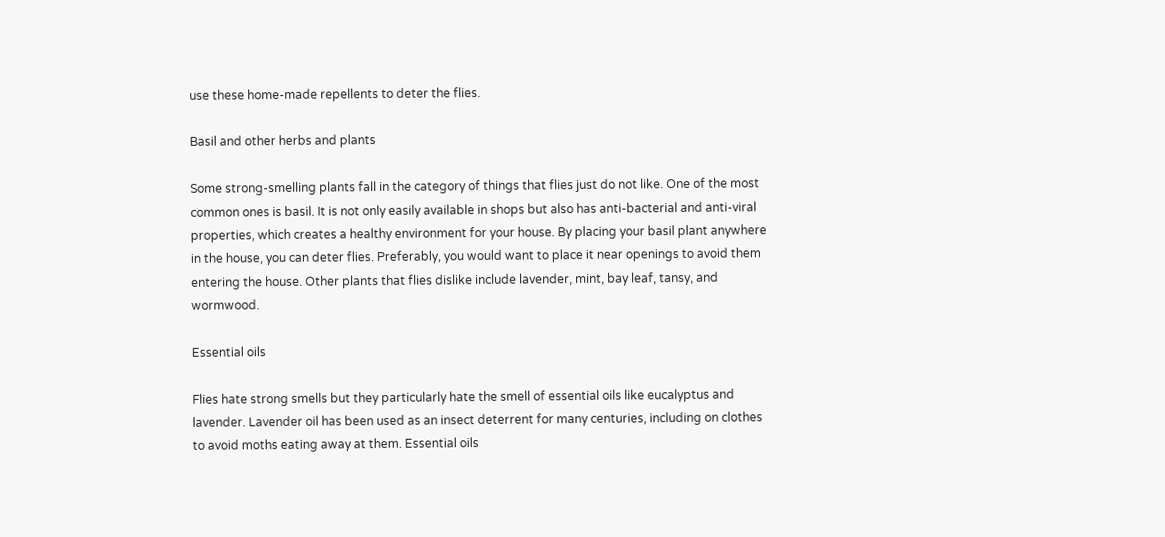use these home-made repellents to deter the flies.

Basil and other herbs and plants

Some strong-smelling plants fall in the category of things that flies just do not like. One of the most common ones is basil. It is not only easily available in shops but also has anti-bacterial and anti-viral properties, which creates a healthy environment for your house. By placing your basil plant anywhere in the house, you can deter flies. Preferably, you would want to place it near openings to avoid them entering the house. Other plants that flies dislike include lavender, mint, bay leaf, tansy, and wormwood.

Essential oils

Flies hate strong smells but they particularly hate the smell of essential oils like eucalyptus and lavender. Lavender oil has been used as an insect deterrent for many centuries, including on clothes to avoid moths eating away at them. Essential oils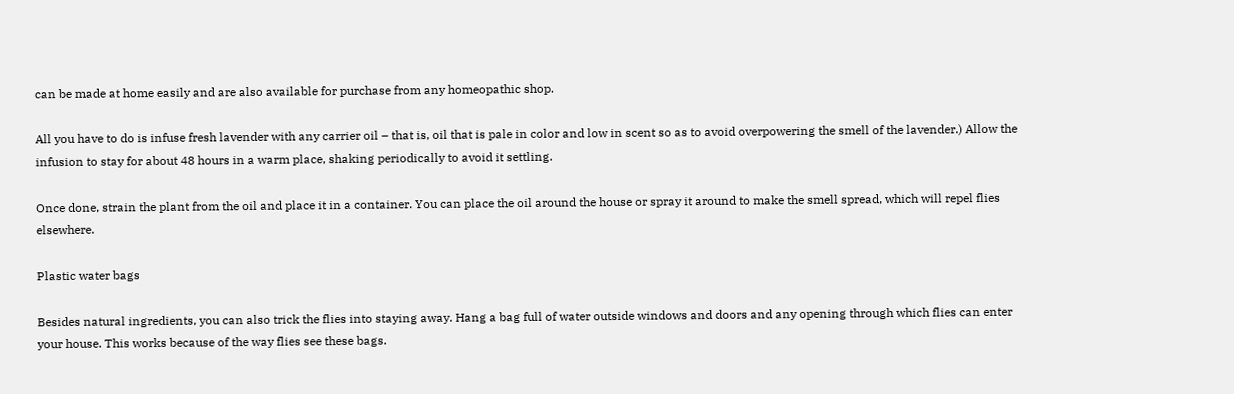can be made at home easily and are also available for purchase from any homeopathic shop.

All you have to do is infuse fresh lavender with any carrier oil – that is, oil that is pale in color and low in scent so as to avoid overpowering the smell of the lavender.) Allow the infusion to stay for about 48 hours in a warm place, shaking periodically to avoid it settling.

Once done, strain the plant from the oil and place it in a container. You can place the oil around the house or spray it around to make the smell spread, which will repel flies elsewhere.

Plastic water bags

Besides natural ingredients, you can also trick the flies into staying away. Hang a bag full of water outside windows and doors and any opening through which flies can enter your house. This works because of the way flies see these bags.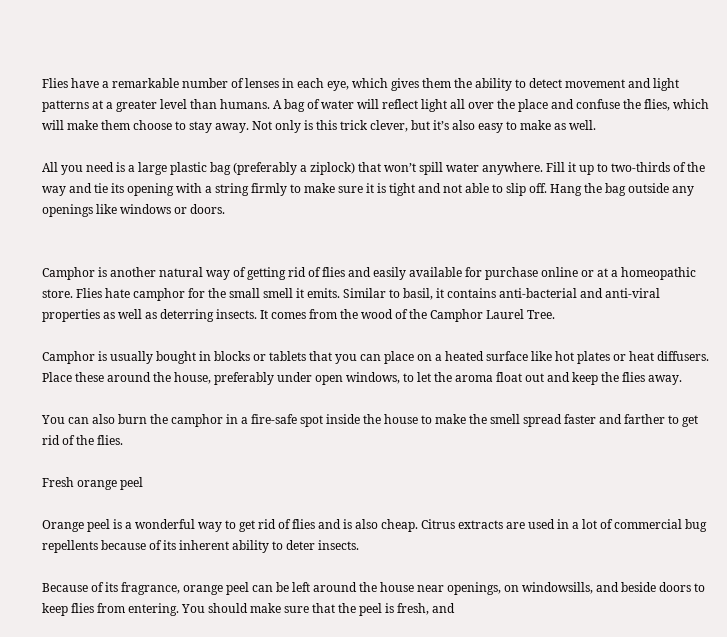Flies have a remarkable number of lenses in each eye, which gives them the ability to detect movement and light patterns at a greater level than humans. A bag of water will reflect light all over the place and confuse the flies, which will make them choose to stay away. Not only is this trick clever, but it’s also easy to make as well.

All you need is a large plastic bag (preferably a ziplock) that won’t spill water anywhere. Fill it up to two-thirds of the way and tie its opening with a string firmly to make sure it is tight and not able to slip off. Hang the bag outside any openings like windows or doors.


Camphor is another natural way of getting rid of flies and easily available for purchase online or at a homeopathic store. Flies hate camphor for the small smell it emits. Similar to basil, it contains anti-bacterial and anti-viral properties as well as deterring insects. It comes from the wood of the Camphor Laurel Tree.

Camphor is usually bought in blocks or tablets that you can place on a heated surface like hot plates or heat diffusers. Place these around the house, preferably under open windows, to let the aroma float out and keep the flies away.

You can also burn the camphor in a fire-safe spot inside the house to make the smell spread faster and farther to get rid of the flies.

Fresh orange peel

Orange peel is a wonderful way to get rid of flies and is also cheap. Citrus extracts are used in a lot of commercial bug repellents because of its inherent ability to deter insects.

Because of its fragrance, orange peel can be left around the house near openings, on windowsills, and beside doors to keep flies from entering. You should make sure that the peel is fresh, and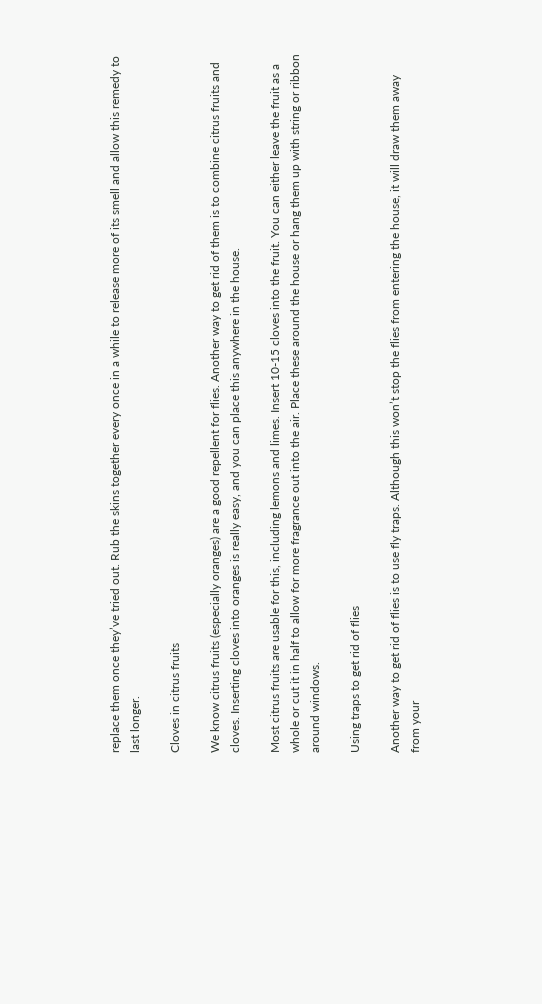replace them once they’ve tried out. Rub the skins together every once in a while to release more of its smell and allow this remedy to last longer.

Cloves in citrus fruits

We know citrus fruits (especially oranges) are a good repellent for flies. Another way to get rid of them is to combine citrus fruits and cloves. Inserting cloves into oranges is really easy, and you can place this anywhere in the house.

Most citrus fruits are usable for this, including lemons and limes. Insert 10-15 cloves into the fruit. You can either leave the fruit as a whole or cut it in half to allow for more fragrance out into the air. Place these around the house or hang them up with string or ribbon around windows.

Using traps to get rid of flies

Another way to get rid of flies is to use fly traps. Although this won’t stop the flies from entering the house, it will draw them away from your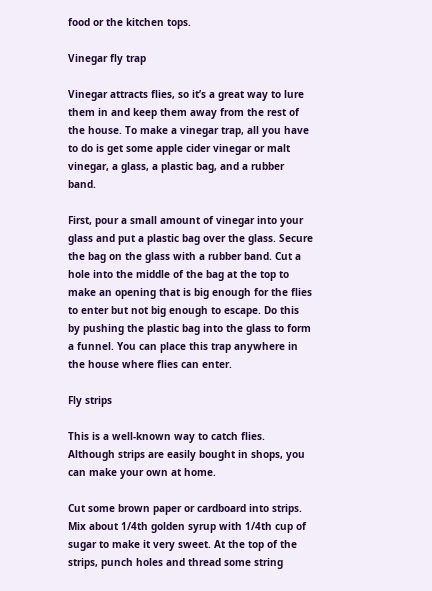food or the kitchen tops.

Vinegar fly trap

Vinegar attracts flies, so it’s a great way to lure them in and keep them away from the rest of the house. To make a vinegar trap, all you have to do is get some apple cider vinegar or malt vinegar, a glass, a plastic bag, and a rubber band.

First, pour a small amount of vinegar into your glass and put a plastic bag over the glass. Secure the bag on the glass with a rubber band. Cut a hole into the middle of the bag at the top to make an opening that is big enough for the flies to enter but not big enough to escape. Do this by pushing the plastic bag into the glass to form a funnel. You can place this trap anywhere in the house where flies can enter.

Fly strips

This is a well-known way to catch flies. Although strips are easily bought in shops, you can make your own at home.

Cut some brown paper or cardboard into strips. Mix about 1/4th golden syrup with 1/4th cup of sugar to make it very sweet. At the top of the strips, punch holes and thread some string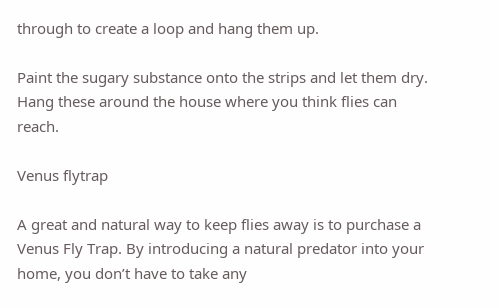through to create a loop and hang them up.

Paint the sugary substance onto the strips and let them dry. Hang these around the house where you think flies can reach.

Venus flytrap

A great and natural way to keep flies away is to purchase a Venus Fly Trap. By introducing a natural predator into your home, you don’t have to take any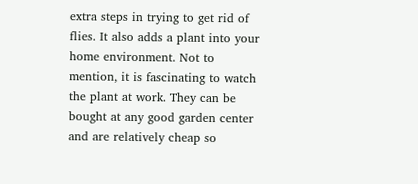extra steps in trying to get rid of flies. It also adds a plant into your home environment. Not to mention, it is fascinating to watch the plant at work. They can be bought at any good garden center and are relatively cheap so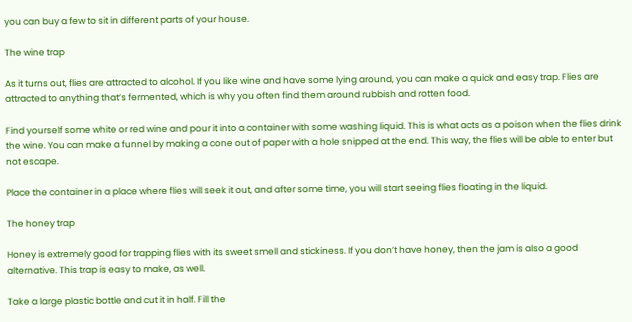you can buy a few to sit in different parts of your house.

The wine trap

As it turns out, flies are attracted to alcohol. If you like wine and have some lying around, you can make a quick and easy trap. Flies are attracted to anything that’s fermented, which is why you often find them around rubbish and rotten food.

Find yourself some white or red wine and pour it into a container with some washing liquid. This is what acts as a poison when the flies drink the wine. You can make a funnel by making a cone out of paper with a hole snipped at the end. This way, the flies will be able to enter but not escape.

Place the container in a place where flies will seek it out, and after some time, you will start seeing flies floating in the liquid.

The honey trap

Honey is extremely good for trapping flies with its sweet smell and stickiness. If you don’t have honey, then the jam is also a good alternative. This trap is easy to make, as well.

Take a large plastic bottle and cut it in half. Fill the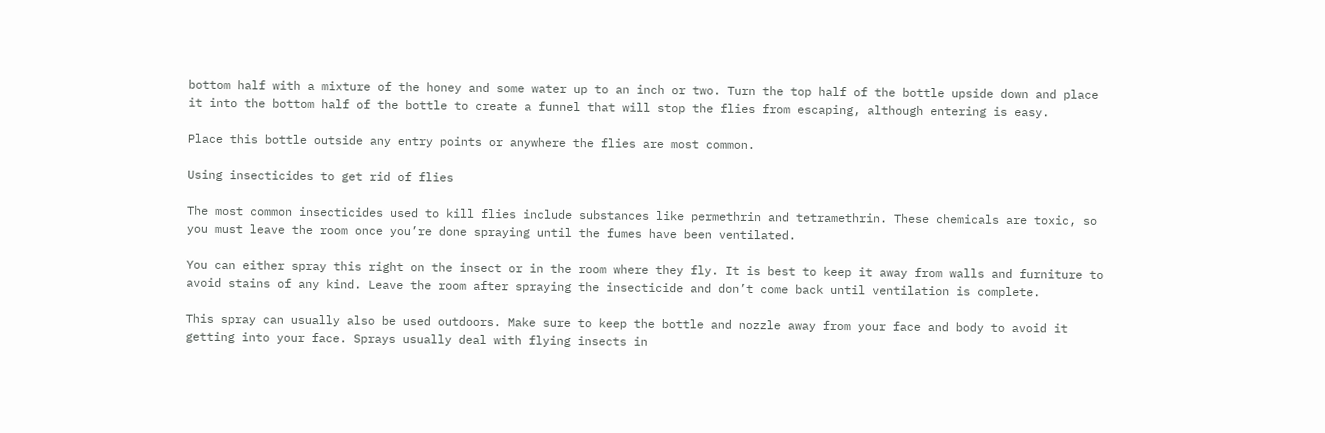bottom half with a mixture of the honey and some water up to an inch or two. Turn the top half of the bottle upside down and place it into the bottom half of the bottle to create a funnel that will stop the flies from escaping, although entering is easy.

Place this bottle outside any entry points or anywhere the flies are most common.

Using insecticides to get rid of flies

The most common insecticides used to kill flies include substances like permethrin and tetramethrin. These chemicals are toxic, so you must leave the room once you’re done spraying until the fumes have been ventilated.

You can either spray this right on the insect or in the room where they fly. It is best to keep it away from walls and furniture to avoid stains of any kind. Leave the room after spraying the insecticide and don’t come back until ventilation is complete.

This spray can usually also be used outdoors. Make sure to keep the bottle and nozzle away from your face and body to avoid it getting into your face. Sprays usually deal with flying insects in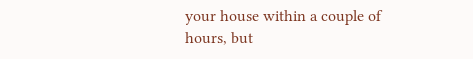your house within a couple of hours, but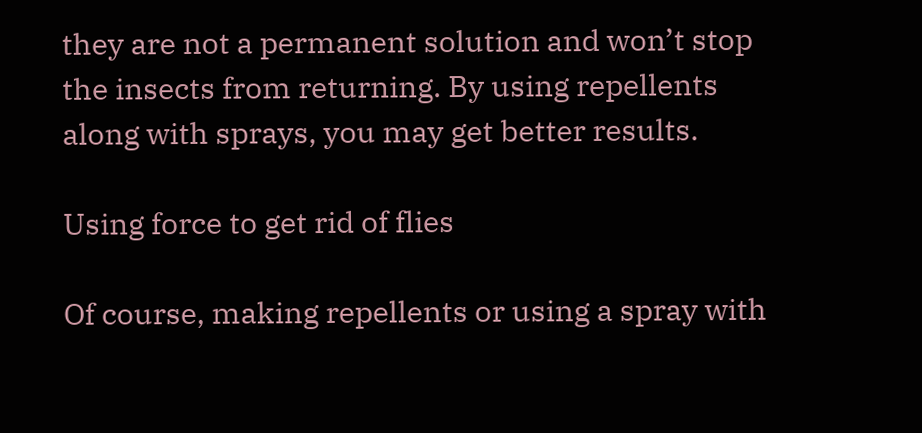they are not a permanent solution and won’t stop the insects from returning. By using repellents along with sprays, you may get better results.

Using force to get rid of flies

Of course, making repellents or using a spray with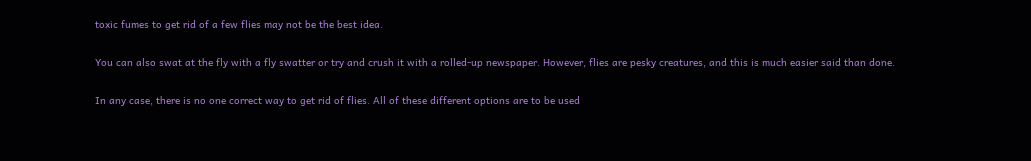toxic fumes to get rid of a few flies may not be the best idea.

You can also swat at the fly with a fly swatter or try and crush it with a rolled-up newspaper. However, flies are pesky creatures, and this is much easier said than done.

In any case, there is no one correct way to get rid of flies. All of these different options are to be used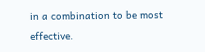in a combination to be most effective.